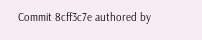Commit 8cff3c7e authored by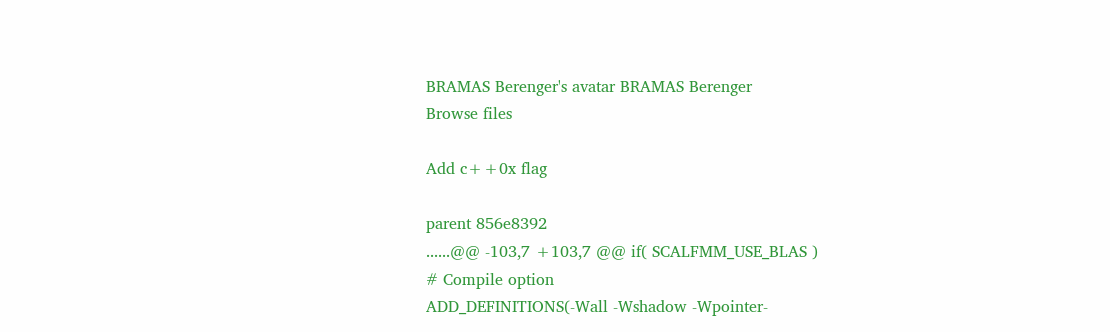BRAMAS Berenger's avatar BRAMAS Berenger
Browse files

Add c++0x flag

parent 856e8392
......@@ -103,7 +103,7 @@ if( SCALFMM_USE_BLAS )
# Compile option
ADD_DEFINITIONS(-Wall -Wshadow -Wpointer-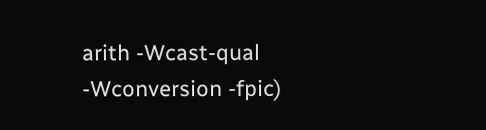arith -Wcast-qual -Wconversion -fpic)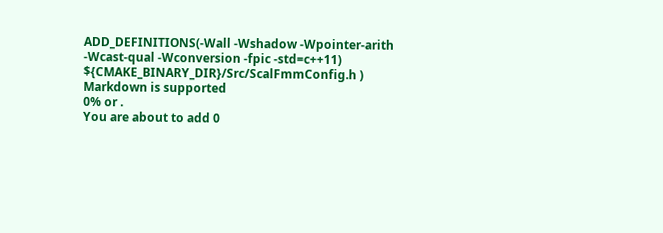ADD_DEFINITIONS(-Wall -Wshadow -Wpointer-arith -Wcast-qual -Wconversion -fpic -std=c++11)
${CMAKE_BINARY_DIR}/Src/ScalFmmConfig.h )
Markdown is supported
0% or .
You are about to add 0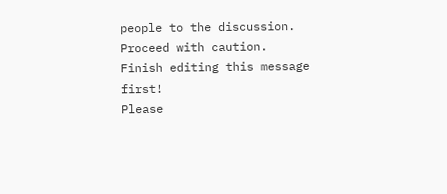people to the discussion. Proceed with caution.
Finish editing this message first!
Please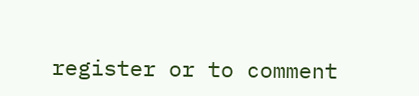register or to comment